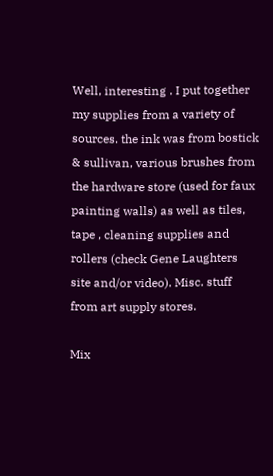Well, interesting . I put together my supplies from a variety of sources. the ink was from bostick & sullivan, various brushes from the hardware store (used for faux painting walls) as well as tiles, tape , cleaning supplies and rollers (check Gene Laughters site and/or video). Misc. stuff from art supply stores.

Mix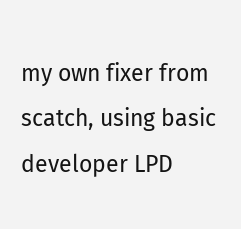my own fixer from scatch, using basic developer LPD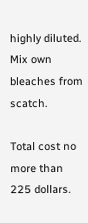highly diluted. Mix own bleaches from scatch.

Total cost no more than 225 dollars.